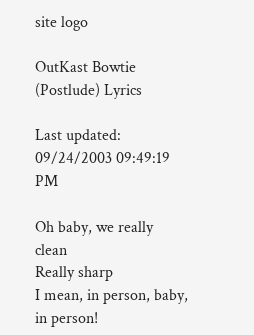site logo

OutKast Bowtie (Postlude) Lyrics

Last updated: 09/24/2003 09:49:19 PM

Oh baby, we really clean
Really sharp
I mean, in person, baby, in person!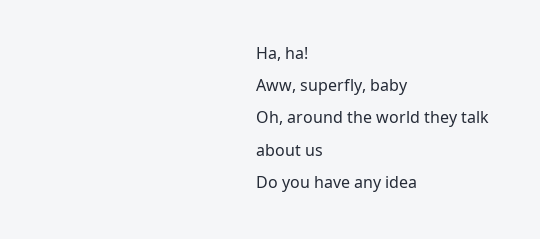Ha, ha!
Aww, superfly, baby
Oh, around the world they talk about us
Do you have any idea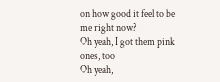on how good it feel to be me right now?
Oh yeah, I got them pink ones, too
Oh yeah,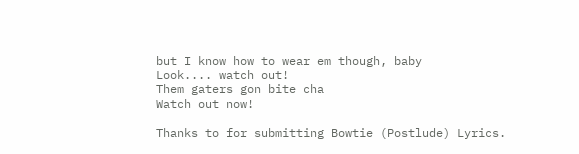but I know how to wear em though, baby
Look.... watch out!
Them gaters gon bite cha
Watch out now!

Thanks to for submitting Bowtie (Postlude) Lyrics.